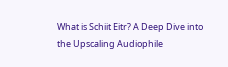What is Schiit Eitr? A Deep Dive into the Upscaling Audiophile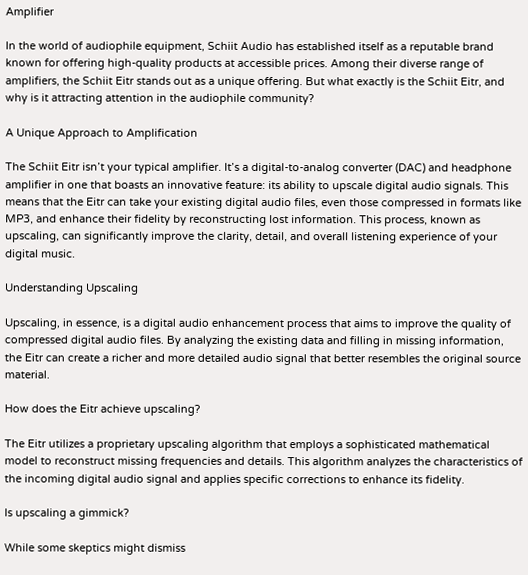Amplifier

In the world of audiophile equipment, Schiit Audio has established itself as a reputable brand known for offering high-quality products at accessible prices. Among their diverse range of amplifiers, the Schiit Eitr stands out as a unique offering. But what exactly is the Schiit Eitr, and why is it attracting attention in the audiophile community?

A Unique Approach to Amplification

The Schiit Eitr isn’t your typical amplifier. It’s a digital-to-analog converter (DAC) and headphone amplifier in one that boasts an innovative feature: its ability to upscale digital audio signals. This means that the Eitr can take your existing digital audio files, even those compressed in formats like MP3, and enhance their fidelity by reconstructing lost information. This process, known as upscaling, can significantly improve the clarity, detail, and overall listening experience of your digital music.

Understanding Upscaling

Upscaling, in essence, is a digital audio enhancement process that aims to improve the quality of compressed digital audio files. By analyzing the existing data and filling in missing information, the Eitr can create a richer and more detailed audio signal that better resembles the original source material.

How does the Eitr achieve upscaling?

The Eitr utilizes a proprietary upscaling algorithm that employs a sophisticated mathematical model to reconstruct missing frequencies and details. This algorithm analyzes the characteristics of the incoming digital audio signal and applies specific corrections to enhance its fidelity.

Is upscaling a gimmick?

While some skeptics might dismiss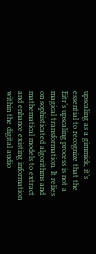upscaling as a gimmick, it’s essential to recognize that the Eitr’s upscaling process is not a magical transformation. It relies on sophisticated algorithms and mathematical models to extract and enhance existing information within the digital audio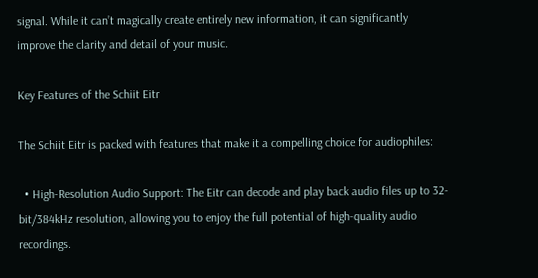signal. While it can’t magically create entirely new information, it can significantly improve the clarity and detail of your music.

Key Features of the Schiit Eitr

The Schiit Eitr is packed with features that make it a compelling choice for audiophiles:

  • High-Resolution Audio Support: The Eitr can decode and play back audio files up to 32-bit/384kHz resolution, allowing you to enjoy the full potential of high-quality audio recordings.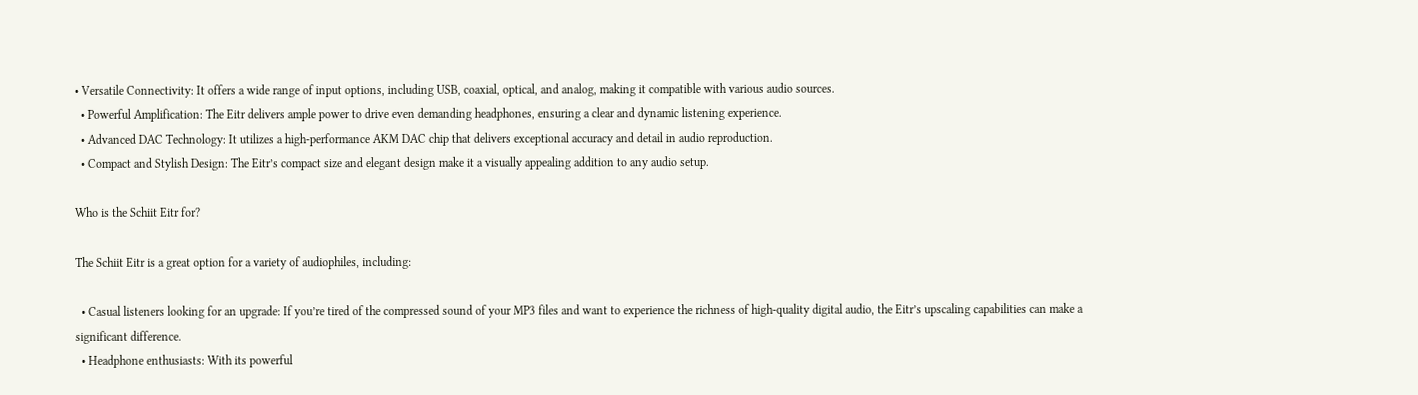• Versatile Connectivity: It offers a wide range of input options, including USB, coaxial, optical, and analog, making it compatible with various audio sources.
  • Powerful Amplification: The Eitr delivers ample power to drive even demanding headphones, ensuring a clear and dynamic listening experience.
  • Advanced DAC Technology: It utilizes a high-performance AKM DAC chip that delivers exceptional accuracy and detail in audio reproduction.
  • Compact and Stylish Design: The Eitr’s compact size and elegant design make it a visually appealing addition to any audio setup.

Who is the Schiit Eitr for?

The Schiit Eitr is a great option for a variety of audiophiles, including:

  • Casual listeners looking for an upgrade: If you’re tired of the compressed sound of your MP3 files and want to experience the richness of high-quality digital audio, the Eitr’s upscaling capabilities can make a significant difference.
  • Headphone enthusiasts: With its powerful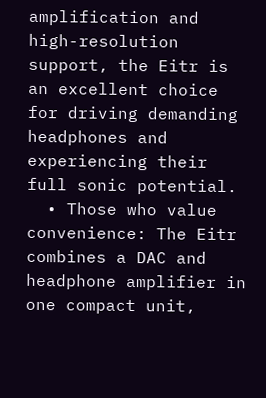amplification and high-resolution support, the Eitr is an excellent choice for driving demanding headphones and experiencing their full sonic potential.
  • Those who value convenience: The Eitr combines a DAC and headphone amplifier in one compact unit,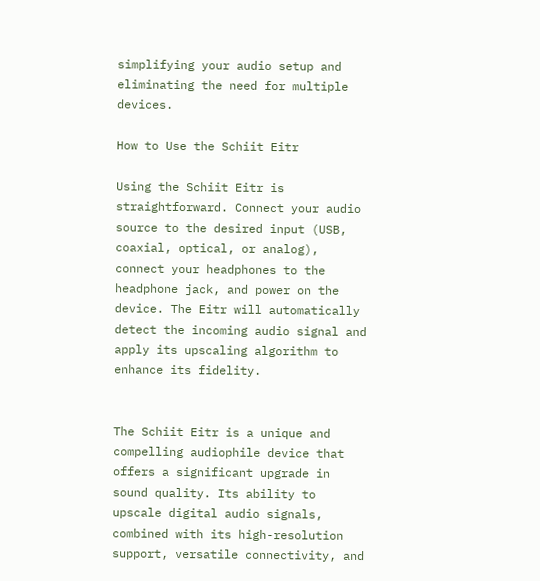simplifying your audio setup and eliminating the need for multiple devices.

How to Use the Schiit Eitr

Using the Schiit Eitr is straightforward. Connect your audio source to the desired input (USB, coaxial, optical, or analog), connect your headphones to the headphone jack, and power on the device. The Eitr will automatically detect the incoming audio signal and apply its upscaling algorithm to enhance its fidelity.


The Schiit Eitr is a unique and compelling audiophile device that offers a significant upgrade in sound quality. Its ability to upscale digital audio signals, combined with its high-resolution support, versatile connectivity, and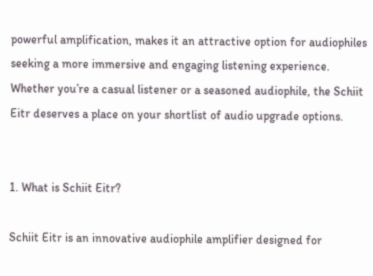powerful amplification, makes it an attractive option for audiophiles seeking a more immersive and engaging listening experience. Whether you’re a casual listener or a seasoned audiophile, the Schiit Eitr deserves a place on your shortlist of audio upgrade options.


1. What is Schiit Eitr?

Schiit Eitr is an innovative audiophile amplifier designed for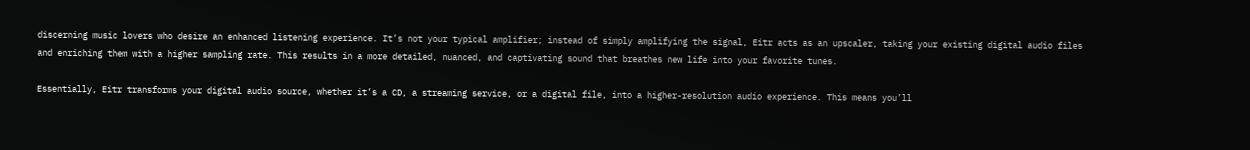discerning music lovers who desire an enhanced listening experience. It’s not your typical amplifier; instead of simply amplifying the signal, Eitr acts as an upscaler, taking your existing digital audio files and enriching them with a higher sampling rate. This results in a more detailed, nuanced, and captivating sound that breathes new life into your favorite tunes.

Essentially, Eitr transforms your digital audio source, whether it’s a CD, a streaming service, or a digital file, into a higher-resolution audio experience. This means you’ll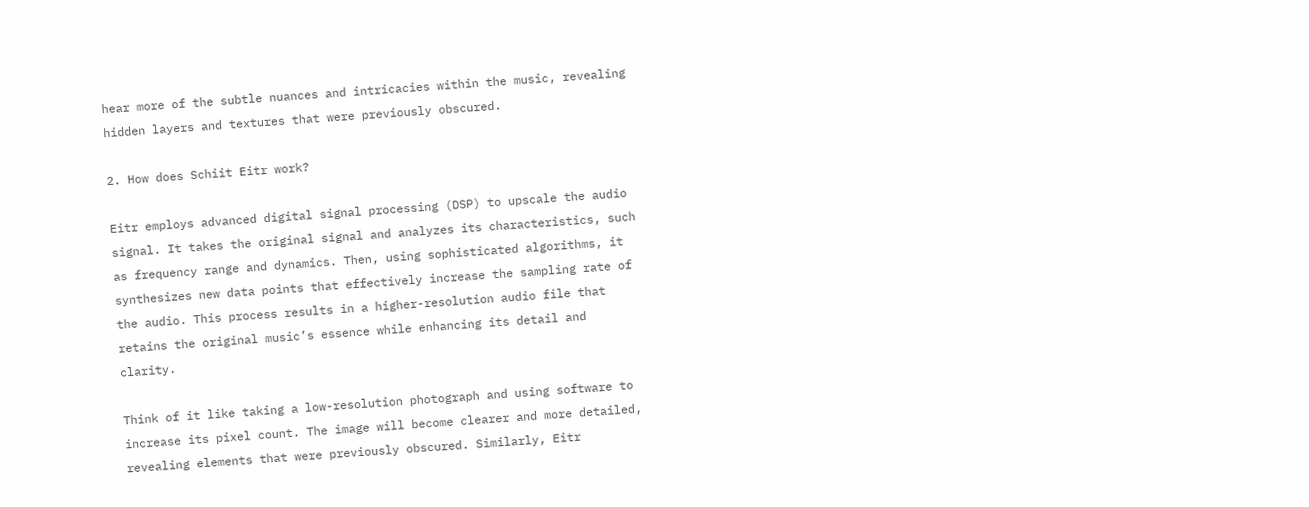hear more of the subtle nuances and intricacies within the music, revealing hidden layers and textures that were previously obscured.

2. How does Schiit Eitr work?

Eitr employs advanced digital signal processing (DSP) to upscale the audio signal. It takes the original signal and analyzes its characteristics, such as frequency range and dynamics. Then, using sophisticated algorithms, it synthesizes new data points that effectively increase the sampling rate of the audio. This process results in a higher-resolution audio file that retains the original music’s essence while enhancing its detail and clarity.

Think of it like taking a low-resolution photograph and using software to increase its pixel count. The image will become clearer and more detailed, revealing elements that were previously obscured. Similarly, Eitr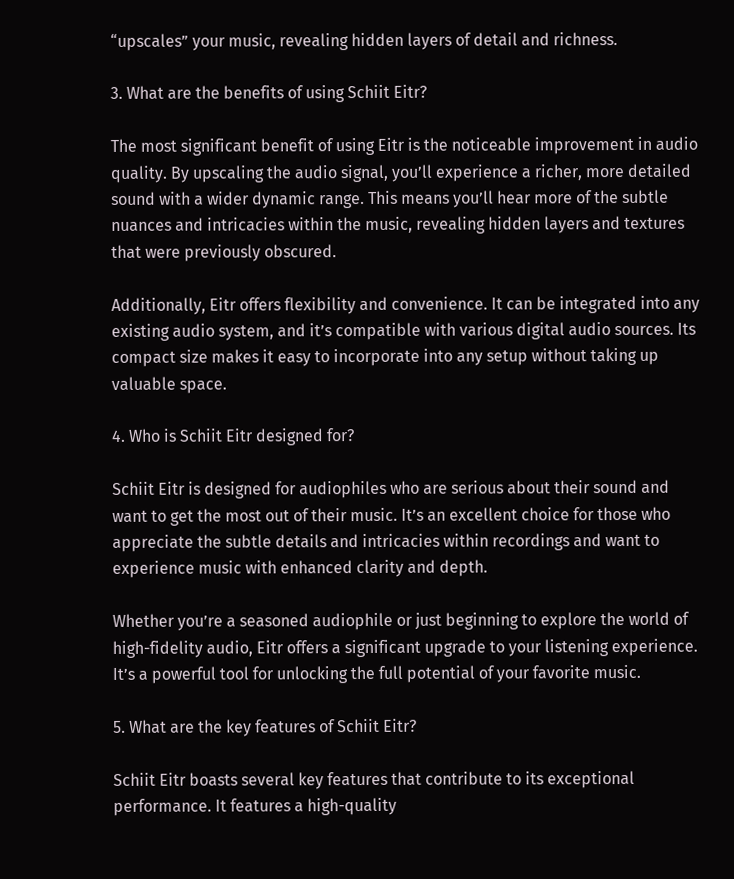“upscales” your music, revealing hidden layers of detail and richness.

3. What are the benefits of using Schiit Eitr?

The most significant benefit of using Eitr is the noticeable improvement in audio quality. By upscaling the audio signal, you’ll experience a richer, more detailed sound with a wider dynamic range. This means you’ll hear more of the subtle nuances and intricacies within the music, revealing hidden layers and textures that were previously obscured.

Additionally, Eitr offers flexibility and convenience. It can be integrated into any existing audio system, and it’s compatible with various digital audio sources. Its compact size makes it easy to incorporate into any setup without taking up valuable space.

4. Who is Schiit Eitr designed for?

Schiit Eitr is designed for audiophiles who are serious about their sound and want to get the most out of their music. It’s an excellent choice for those who appreciate the subtle details and intricacies within recordings and want to experience music with enhanced clarity and depth.

Whether you’re a seasoned audiophile or just beginning to explore the world of high-fidelity audio, Eitr offers a significant upgrade to your listening experience. It’s a powerful tool for unlocking the full potential of your favorite music.

5. What are the key features of Schiit Eitr?

Schiit Eitr boasts several key features that contribute to its exceptional performance. It features a high-quality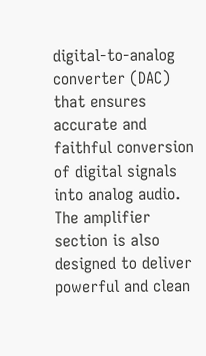digital-to-analog converter (DAC) that ensures accurate and faithful conversion of digital signals into analog audio. The amplifier section is also designed to deliver powerful and clean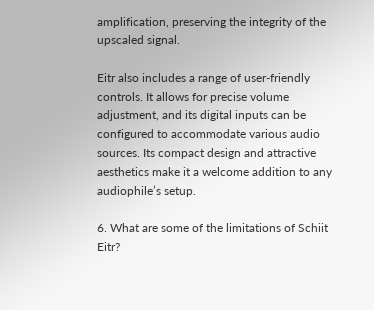amplification, preserving the integrity of the upscaled signal.

Eitr also includes a range of user-friendly controls. It allows for precise volume adjustment, and its digital inputs can be configured to accommodate various audio sources. Its compact design and attractive aesthetics make it a welcome addition to any audiophile’s setup.

6. What are some of the limitations of Schiit Eitr?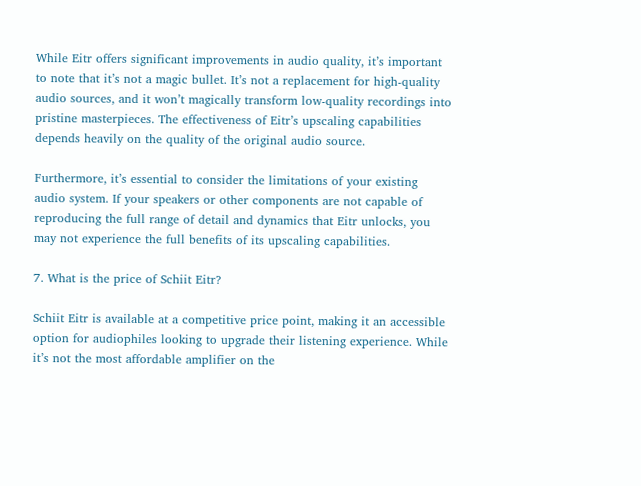While Eitr offers significant improvements in audio quality, it’s important to note that it’s not a magic bullet. It’s not a replacement for high-quality audio sources, and it won’t magically transform low-quality recordings into pristine masterpieces. The effectiveness of Eitr’s upscaling capabilities depends heavily on the quality of the original audio source.

Furthermore, it’s essential to consider the limitations of your existing audio system. If your speakers or other components are not capable of reproducing the full range of detail and dynamics that Eitr unlocks, you may not experience the full benefits of its upscaling capabilities.

7. What is the price of Schiit Eitr?

Schiit Eitr is available at a competitive price point, making it an accessible option for audiophiles looking to upgrade their listening experience. While it’s not the most affordable amplifier on the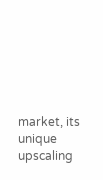market, its unique upscaling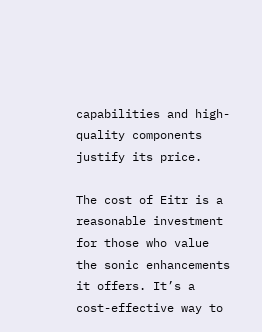capabilities and high-quality components justify its price.

The cost of Eitr is a reasonable investment for those who value the sonic enhancements it offers. It’s a cost-effective way to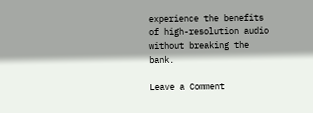experience the benefits of high-resolution audio without breaking the bank.

Leave a Comment